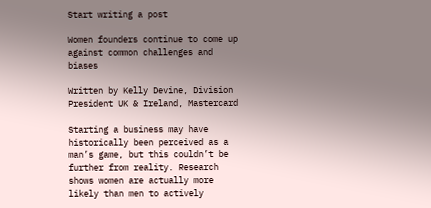Start writing a post

Women founders continue to come up against common challenges and biases

Written by Kelly Devine, Division President UK & Ireland, Mastercard

Starting a business may have historically been perceived as a man’s game, but this couldn’t be further from reality. Research shows women are actually more likely than men to actively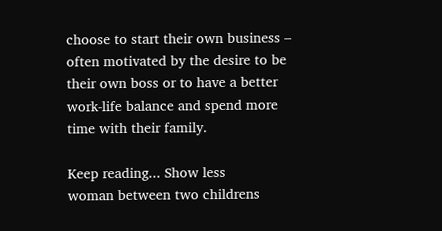choose to start their own business – often motivated by the desire to be their own boss or to have a better work-life balance and spend more time with their family.

Keep reading... Show less
woman between two childrens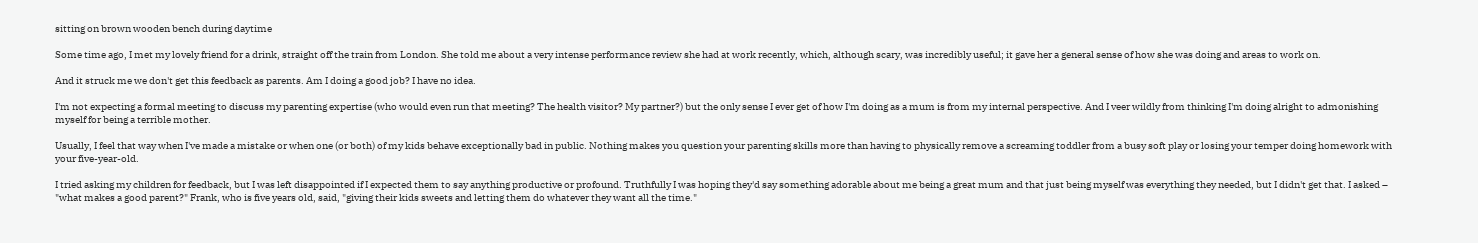sitting on brown wooden bench during daytime

Some time ago, I met my lovely friend for a drink, straight off the train from London. She told me about a very intense performance review she had at work recently, which, although scary, was incredibly useful; it gave her a general sense of how she was doing and areas to work on.

And it struck me we don't get this feedback as parents. Am I doing a good job? I have no idea.

I'm not expecting a formal meeting to discuss my parenting expertise (who would even run that meeting? The health visitor? My partner?) but the only sense I ever get of how I'm doing as a mum is from my internal perspective. And I veer wildly from thinking I'm doing alright to admonishing myself for being a terrible mother.

Usually, I feel that way when I've made a mistake or when one (or both) of my kids behave exceptionally bad in public. Nothing makes you question your parenting skills more than having to physically remove a screaming toddler from a busy soft play or losing your temper doing homework with your five-year-old.

I tried asking my children for feedback, but I was left disappointed if I expected them to say anything productive or profound. Truthfully I was hoping they'd say something adorable about me being a great mum and that just being myself was everything they needed, but I didn't get that. I asked – "what makes a good parent?" Frank, who is five years old, said, "giving their kids sweets and letting them do whatever they want all the time."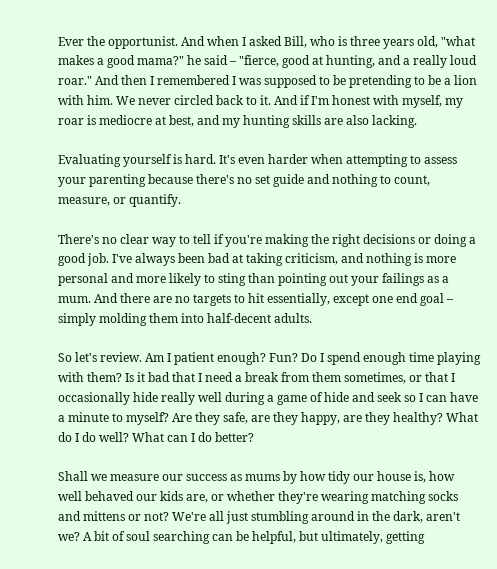Ever the opportunist. And when I asked Bill, who is three years old, "what makes a good mama?" he said – "fierce, good at hunting, and a really loud roar." And then I remembered I was supposed to be pretending to be a lion with him. We never circled back to it. And if I'm honest with myself, my roar is mediocre at best, and my hunting skills are also lacking.

Evaluating yourself is hard. It's even harder when attempting to assess your parenting because there's no set guide and nothing to count, measure, or quantify.

There's no clear way to tell if you're making the right decisions or doing a good job. I've always been bad at taking criticism, and nothing is more personal and more likely to sting than pointing out your failings as a mum. And there are no targets to hit essentially, except one end goal – simply molding them into half-decent adults.

So let's review. Am I patient enough? Fun? Do I spend enough time playing with them? Is it bad that I need a break from them sometimes, or that I occasionally hide really well during a game of hide and seek so I can have a minute to myself? Are they safe, are they happy, are they healthy? What do I do well? What can I do better?

Shall we measure our success as mums by how tidy our house is, how well behaved our kids are, or whether they're wearing matching socks and mittens or not? We're all just stumbling around in the dark, aren't we? A bit of soul searching can be helpful, but ultimately, getting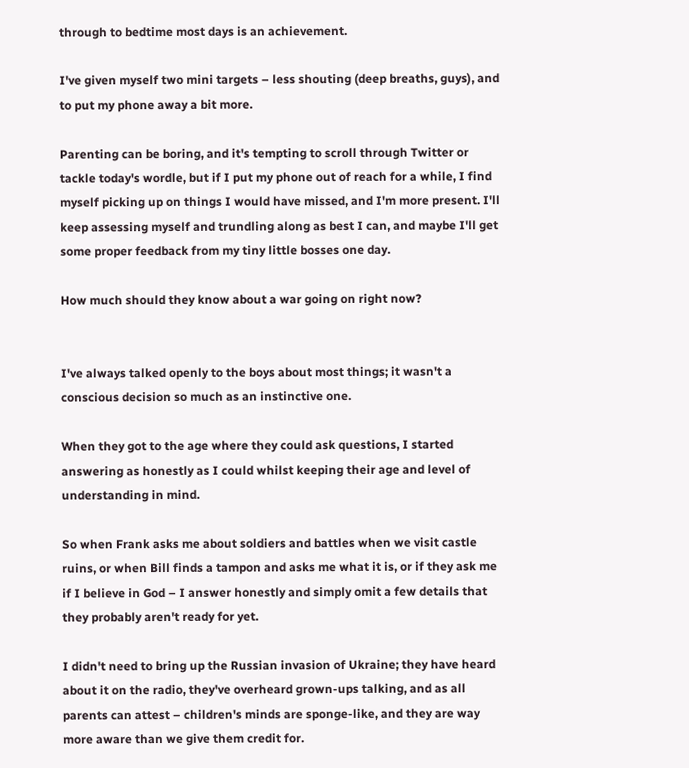through to bedtime most days is an achievement.

I've given myself two mini targets – less shouting (deep breaths, guys), and to put my phone away a bit more.

Parenting can be boring, and it's tempting to scroll through Twitter or tackle today's wordle, but if I put my phone out of reach for a while, I find myself picking up on things I would have missed, and I'm more present. I'll keep assessing myself and trundling along as best I can, and maybe I'll get some proper feedback from my tiny little bosses one day.

How much should they know about a war going on right now?


I've always talked openly to the boys about most things; it wasn't a conscious decision so much as an instinctive one.

When they got to the age where they could ask questions, I started answering as honestly as I could whilst keeping their age and level of understanding in mind.

So when Frank asks me about soldiers and battles when we visit castle ruins, or when Bill finds a tampon and asks me what it is, or if they ask me if I believe in God – I answer honestly and simply omit a few details that they probably aren't ready for yet.

I didn't need to bring up the Russian invasion of Ukraine; they have heard about it on the radio, they've overheard grown-ups talking, and as all parents can attest – children's minds are sponge-like, and they are way more aware than we give them credit for.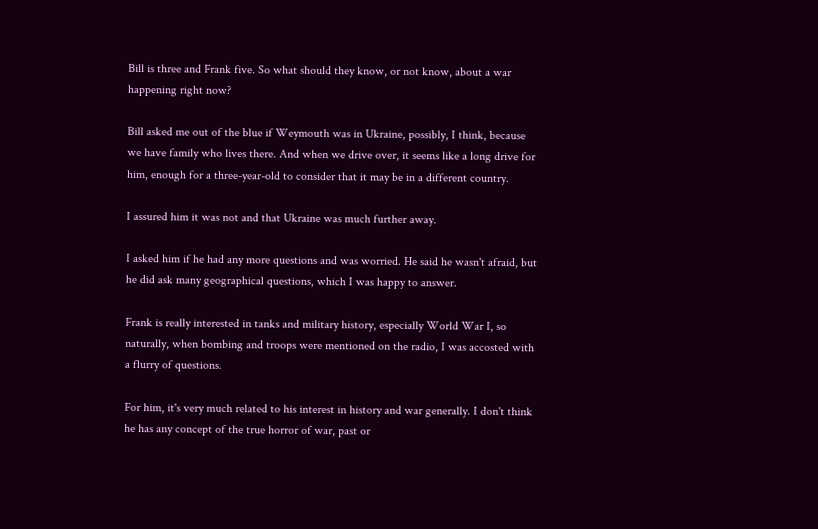Bill is three and Frank five. So what should they know, or not know, about a war happening right now?

Bill asked me out of the blue if Weymouth was in Ukraine, possibly, I think, because we have family who lives there. And when we drive over, it seems like a long drive for him, enough for a three-year-old to consider that it may be in a different country.

I assured him it was not and that Ukraine was much further away.

I asked him if he had any more questions and was worried. He said he wasn't afraid, but he did ask many geographical questions, which I was happy to answer.

Frank is really interested in tanks and military history, especially World War I, so naturally, when bombing and troops were mentioned on the radio, I was accosted with a flurry of questions.

For him, it's very much related to his interest in history and war generally. I don't think he has any concept of the true horror of war, past or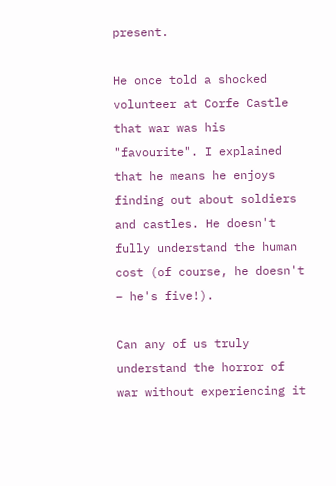present.

He once told a shocked volunteer at Corfe Castle that war was his "favourite". I explained that he means he enjoys finding out about soldiers and castles. He doesn't fully understand the human cost (of course, he doesn't – he's five!).

Can any of us truly understand the horror of war without experiencing it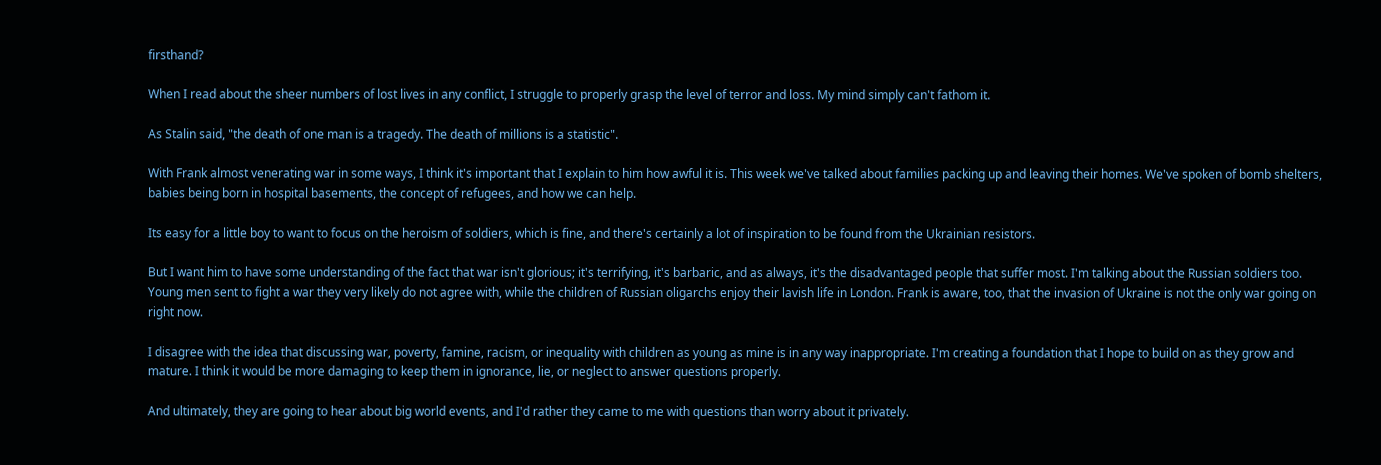firsthand?

When I read about the sheer numbers of lost lives in any conflict, I struggle to properly grasp the level of terror and loss. My mind simply can't fathom it.

As Stalin said, "the death of one man is a tragedy. The death of millions is a statistic".

With Frank almost venerating war in some ways, I think it's important that I explain to him how awful it is. This week we've talked about families packing up and leaving their homes. We've spoken of bomb shelters, babies being born in hospital basements, the concept of refugees, and how we can help.

Its easy for a little boy to want to focus on the heroism of soldiers, which is fine, and there's certainly a lot of inspiration to be found from the Ukrainian resistors.

But I want him to have some understanding of the fact that war isn't glorious; it's terrifying, it's barbaric, and as always, it's the disadvantaged people that suffer most. I'm talking about the Russian soldiers too. Young men sent to fight a war they very likely do not agree with, while the children of Russian oligarchs enjoy their lavish life in London. Frank is aware, too, that the invasion of Ukraine is not the only war going on right now.

I disagree with the idea that discussing war, poverty, famine, racism, or inequality with children as young as mine is in any way inappropriate. I'm creating a foundation that I hope to build on as they grow and mature. I think it would be more damaging to keep them in ignorance, lie, or neglect to answer questions properly.

And ultimately, they are going to hear about big world events, and I'd rather they came to me with questions than worry about it privately.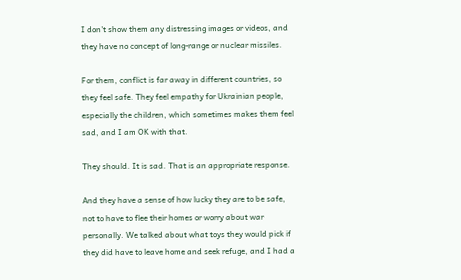I don't show them any distressing images or videos, and they have no concept of long-range or nuclear missiles.

For them, conflict is far away in different countries, so they feel safe. They feel empathy for Ukrainian people, especially the children, which sometimes makes them feel sad, and I am OK with that.

They should. It is sad. That is an appropriate response.

And they have a sense of how lucky they are to be safe, not to have to flee their homes or worry about war personally. We talked about what toys they would pick if they did have to leave home and seek refuge, and I had a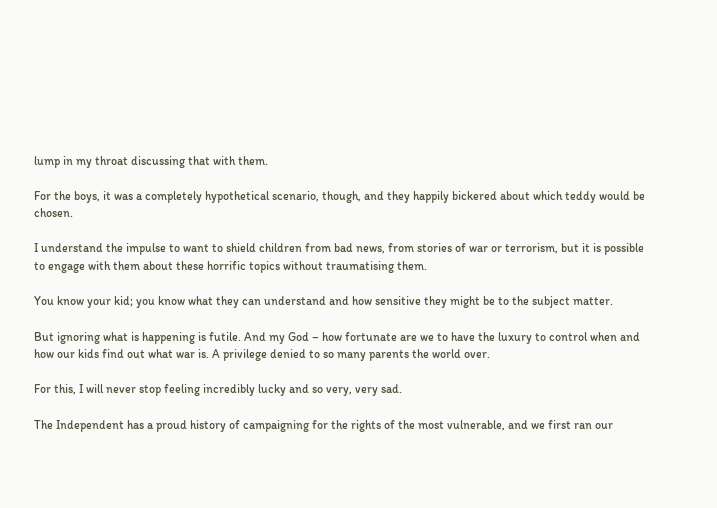lump in my throat discussing that with them.

For the boys, it was a completely hypothetical scenario, though, and they happily bickered about which teddy would be chosen.

I understand the impulse to want to shield children from bad news, from stories of war or terrorism, but it is possible to engage with them about these horrific topics without traumatising them.

You know your kid; you know what they can understand and how sensitive they might be to the subject matter.

But ignoring what is happening is futile. And my God – how fortunate are we to have the luxury to control when and how our kids find out what war is. A privilege denied to so many parents the world over.

For this, I will never stop feeling incredibly lucky and so very, very sad.

The Independent has a proud history of campaigning for the rights of the most vulnerable, and we first ran our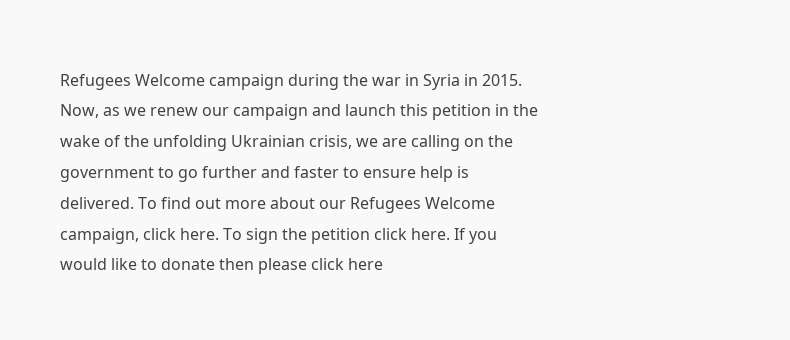Refugees Welcome campaign during the war in Syria in 2015. Now, as we renew our campaign and launch this petition in the wake of the unfolding Ukrainian crisis, we are calling on the government to go further and faster to ensure help is delivered. To find out more about our Refugees Welcome campaign, click here. To sign the petition click here. If you would like to donate then please click here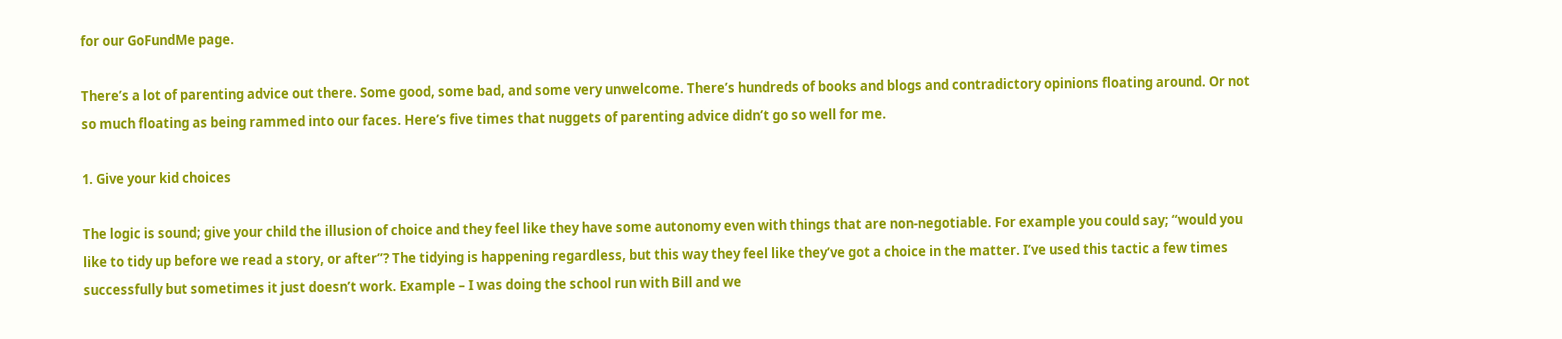for our GoFundMe page.

There’s a lot of parenting advice out there. Some good, some bad, and some very unwelcome. There’s hundreds of books and blogs and contradictory opinions floating around. Or not so much floating as being rammed into our faces. Here’s five times that nuggets of parenting advice didn’t go so well for me.

1. Give your kid choices

The logic is sound; give your child the illusion of choice and they feel like they have some autonomy even with things that are non-negotiable. For example you could say; “would you like to tidy up before we read a story, or after”? The tidying is happening regardless, but this way they feel like they’ve got a choice in the matter. I’ve used this tactic a few times successfully but sometimes it just doesn’t work. Example – I was doing the school run with Bill and we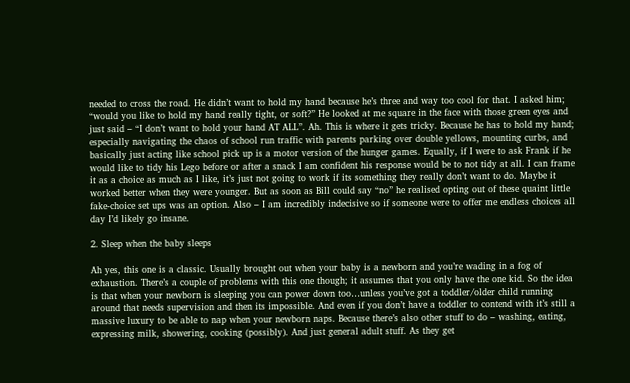needed to cross the road. He didn’t want to hold my hand because he’s three and way too cool for that. I asked him; “would you like to hold my hand really tight, or soft?” He looked at me square in the face with those green eyes and just said – “I don’t want to hold your hand AT ALL”. Ah. This is where it gets tricky. Because he has to hold my hand; especially navigating the chaos of school run traffic with parents parking over double yellows, mounting curbs, and basically just acting like school pick up is a motor version of the hunger games. Equally, if I were to ask Frank if he would like to tidy his Lego before or after a snack I am confident his response would be to not tidy at all. I can frame it as a choice as much as I like, it’s just not going to work if its something they really don’t want to do. Maybe it worked better when they were younger. But as soon as Bill could say “no” he realised opting out of these quaint little fake-choice set ups was an option. Also – I am incredibly indecisive so if someone were to offer me endless choices all day I’d likely go insane.

2. Sleep when the baby sleeps

Ah yes, this one is a classic. Usually brought out when your baby is a newborn and you’re wading in a fog of exhaustion. There’s a couple of problems with this one though; it assumes that you only have the one kid. So the idea is that when your newborn is sleeping you can power down too…unless you’ve got a toddler/older child running around that needs supervision and then its impossible. And even if you don’t have a toddler to contend with it’s still a massive luxury to be able to nap when your newborn naps. Because there’s also other stuff to do – washing, eating, expressing milk, showering, cooking (possibly). And just general adult stuff. As they get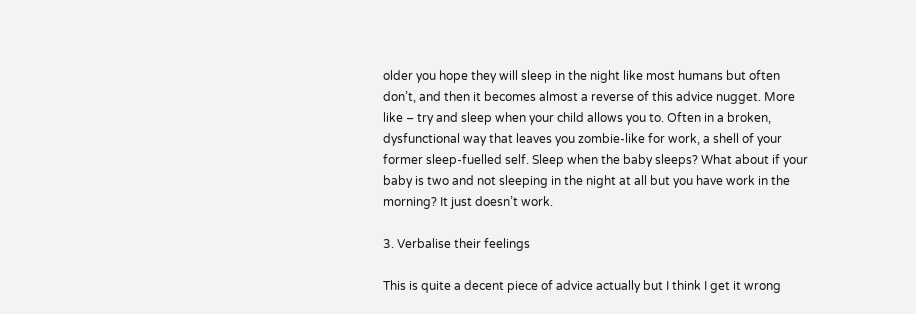older you hope they will sleep in the night like most humans but often don’t, and then it becomes almost a reverse of this advice nugget. More like – try and sleep when your child allows you to. Often in a broken, dysfunctional way that leaves you zombie-like for work, a shell of your former sleep-fuelled self. Sleep when the baby sleeps? What about if your baby is two and not sleeping in the night at all but you have work in the morning? It just doesn’t work.

3. Verbalise their feelings

This is quite a decent piece of advice actually but I think I get it wrong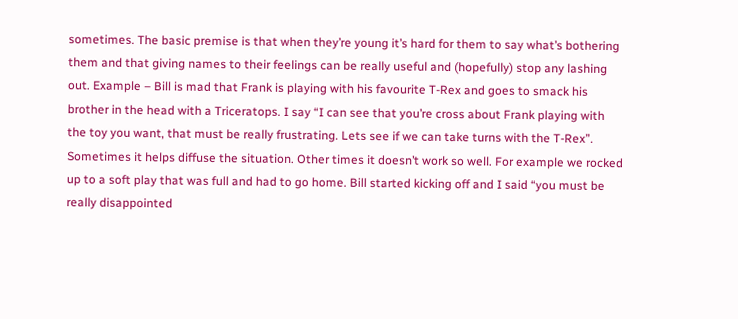sometimes. The basic premise is that when they’re young it’s hard for them to say what’s bothering them and that giving names to their feelings can be really useful and (hopefully) stop any lashing out. Example – Bill is mad that Frank is playing with his favourite T-Rex and goes to smack his brother in the head with a Triceratops. I say “I can see that you’re cross about Frank playing with the toy you want, that must be really frustrating. Lets see if we can take turns with the T-Rex”. Sometimes it helps diffuse the situation. Other times it doesn’t work so well. For example we rocked up to a soft play that was full and had to go home. Bill started kicking off and I said “you must be really disappointed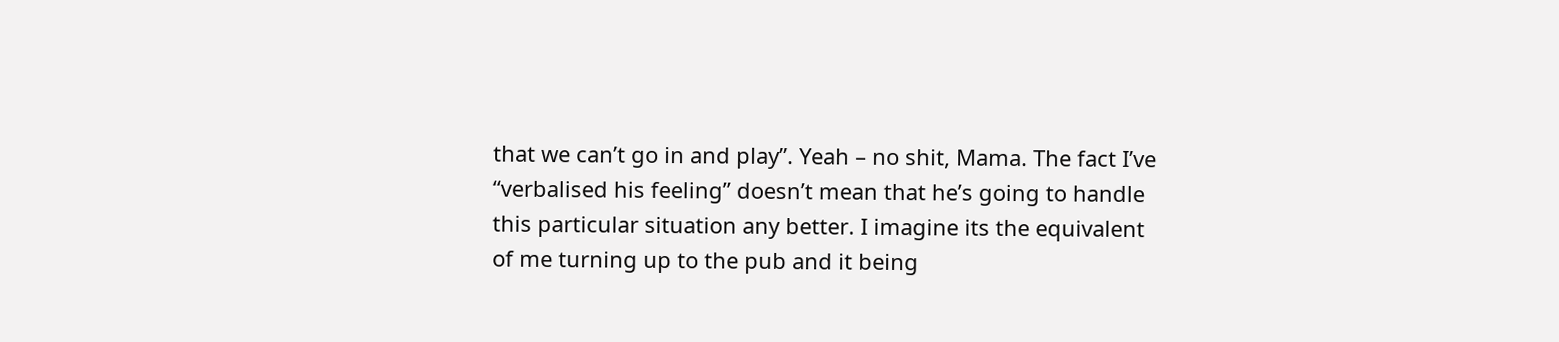that we can’t go in and play”. Yeah – no shit, Mama. The fact I’ve “verbalised his feeling” doesn’t mean that he’s going to handle this particular situation any better. I imagine its the equivalent of me turning up to the pub and it being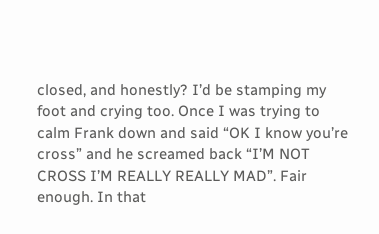closed, and honestly? I’d be stamping my foot and crying too. Once I was trying to calm Frank down and said “OK I know you’re cross” and he screamed back “I’M NOT CROSS I’M REALLY REALLY MAD”. Fair enough. In that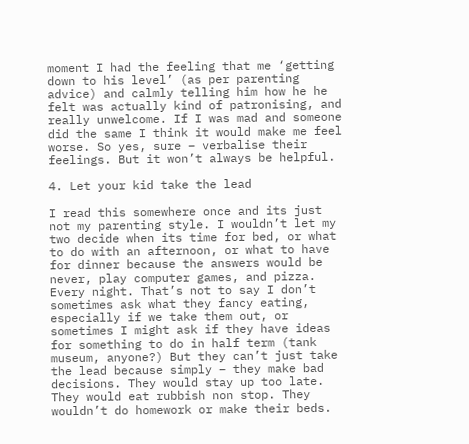moment I had the feeling that me ‘getting down to his level’ (as per parenting advice) and calmly telling him how he he felt was actually kind of patronising, and really unwelcome. If I was mad and someone did the same I think it would make me feel worse. So yes, sure – verbalise their feelings. But it won’t always be helpful.

4. Let your kid take the lead

I read this somewhere once and its just not my parenting style. I wouldn’t let my two decide when its time for bed, or what to do with an afternoon, or what to have for dinner because the answers would be never, play computer games, and pizza. Every night. That’s not to say I don’t sometimes ask what they fancy eating, especially if we take them out, or sometimes I might ask if they have ideas for something to do in half term (tank museum, anyone?) But they can’t just take the lead because simply – they make bad decisions. They would stay up too late. They would eat rubbish non stop. They wouldn’t do homework or make their beds.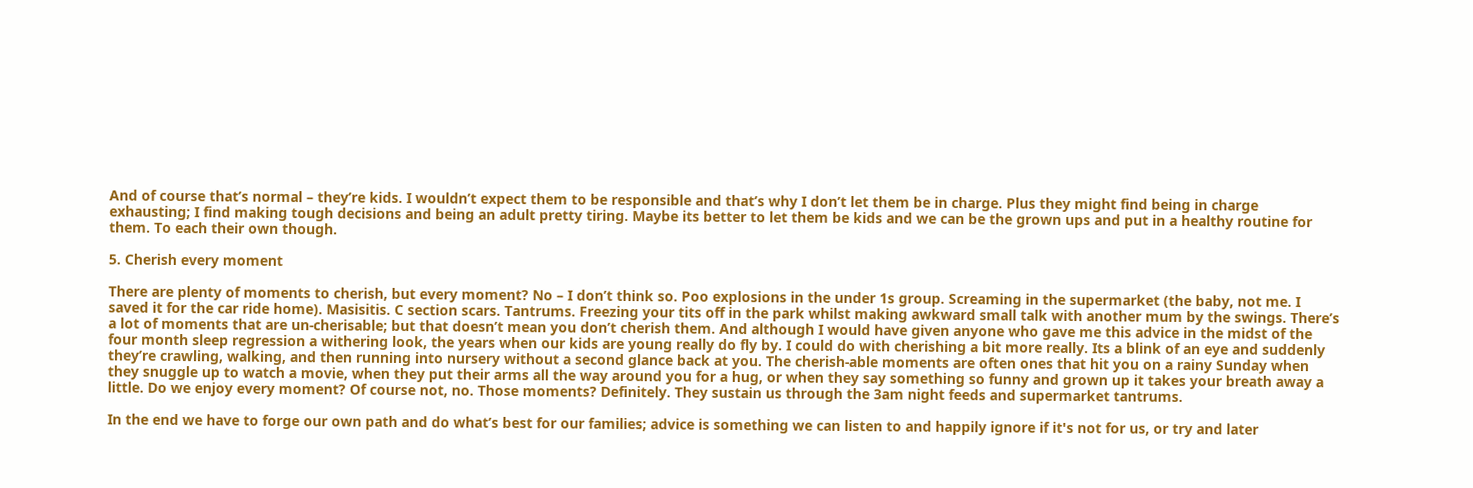And of course that’s normal – they’re kids. I wouldn’t expect them to be responsible and that’s why I don’t let them be in charge. Plus they might find being in charge exhausting; I find making tough decisions and being an adult pretty tiring. Maybe its better to let them be kids and we can be the grown ups and put in a healthy routine for them. To each their own though.

5. Cherish every moment

There are plenty of moments to cherish, but every moment? No – I don’t think so. Poo explosions in the under 1s group. Screaming in the supermarket (the baby, not me. I saved it for the car ride home). Masisitis. C section scars. Tantrums. Freezing your tits off in the park whilst making awkward small talk with another mum by the swings. There’s a lot of moments that are un-cherisable; but that doesn’t mean you don’t cherish them. And although I would have given anyone who gave me this advice in the midst of the four month sleep regression a withering look, the years when our kids are young really do fly by. I could do with cherishing a bit more really. Its a blink of an eye and suddenly they’re crawling, walking, and then running into nursery without a second glance back at you. The cherish-able moments are often ones that hit you on a rainy Sunday when they snuggle up to watch a movie, when they put their arms all the way around you for a hug, or when they say something so funny and grown up it takes your breath away a little. Do we enjoy every moment? Of course not, no. Those moments? Definitely. They sustain us through the 3am night feeds and supermarket tantrums.

In the end we have to forge our own path and do what’s best for our families; advice is something we can listen to and happily ignore if it's not for us, or try and later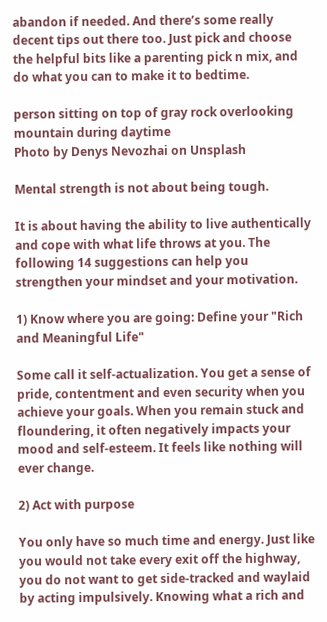abandon if needed. And there’s some really decent tips out there too. Just pick and choose the helpful bits like a parenting pick n mix, and do what you can to make it to bedtime.

person sitting on top of gray rock overlooking mountain during daytime
Photo by Denys Nevozhai on Unsplash

Mental strength is not about being tough.

It is about having the ability to live authentically and cope with what life throws at you. The following 14 suggestions can help you strengthen your mindset and your motivation.

1) Know where you are going: Define your "Rich and Meaningful Life"

Some call it self-actualization. You get a sense of pride, contentment and even security when you achieve your goals. When you remain stuck and floundering, it often negatively impacts your mood and self-esteem. It feels like nothing will ever change.

2) Act with purpose

You only have so much time and energy. Just like you would not take every exit off the highway, you do not want to get side-tracked and waylaid by acting impulsively. Knowing what a rich and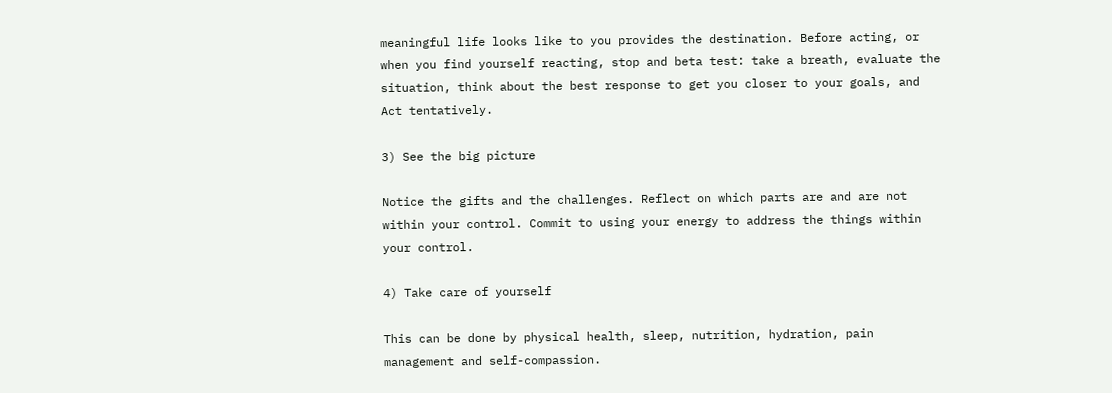meaningful life looks like to you provides the destination. Before acting, or when you find yourself reacting, stop and beta test: take a breath, evaluate the situation, think about the best response to get you closer to your goals, and Act tentatively.

3) See the big picture

Notice the gifts and the challenges. Reflect on which parts are and are not within your control. Commit to using your energy to address the things within your control.

4) Take care of yourself

This can be done by physical health, sleep, nutrition, hydration, pain management and self-compassion.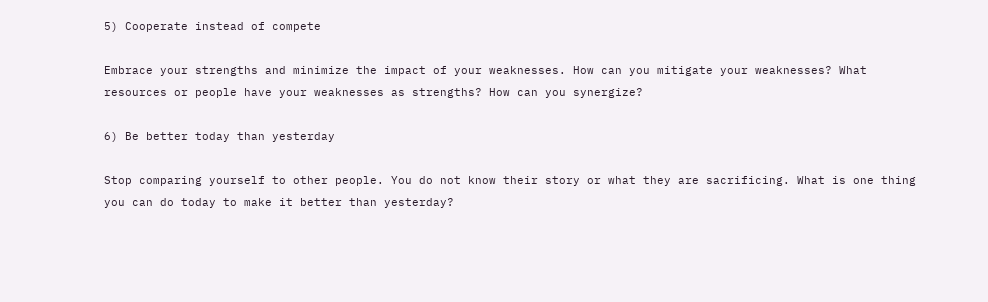5) Cooperate instead of compete

Embrace your strengths and minimize the impact of your weaknesses. How can you mitigate your weaknesses? What resources or people have your weaknesses as strengths? How can you synergize?

6) Be better today than yesterday

Stop comparing yourself to other people. You do not know their story or what they are sacrificing. What is one thing you can do today to make it better than yesterday?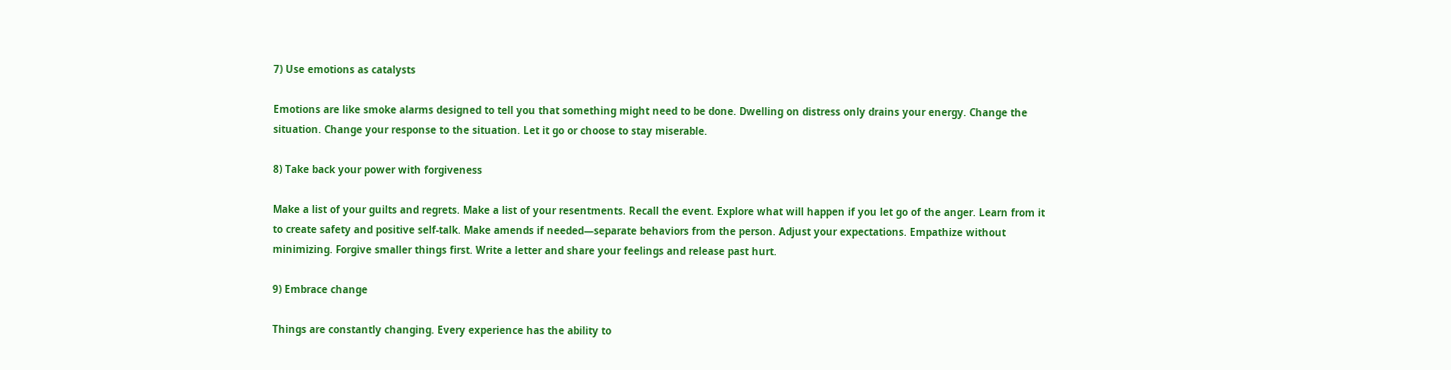7) Use emotions as catalysts

Emotions are like smoke alarms designed to tell you that something might need to be done. Dwelling on distress only drains your energy. Change the situation. Change your response to the situation. Let it go or choose to stay miserable.

8) Take back your power with forgiveness

Make a list of your guilts and regrets. Make a list of your resentments. Recall the event. Explore what will happen if you let go of the anger. Learn from it to create safety and positive self-talk. Make amends if needed—separate behaviors from the person. Adjust your expectations. Empathize without minimizing. Forgive smaller things first. Write a letter and share your feelings and release past hurt.

9) Embrace change

Things are constantly changing. Every experience has the ability to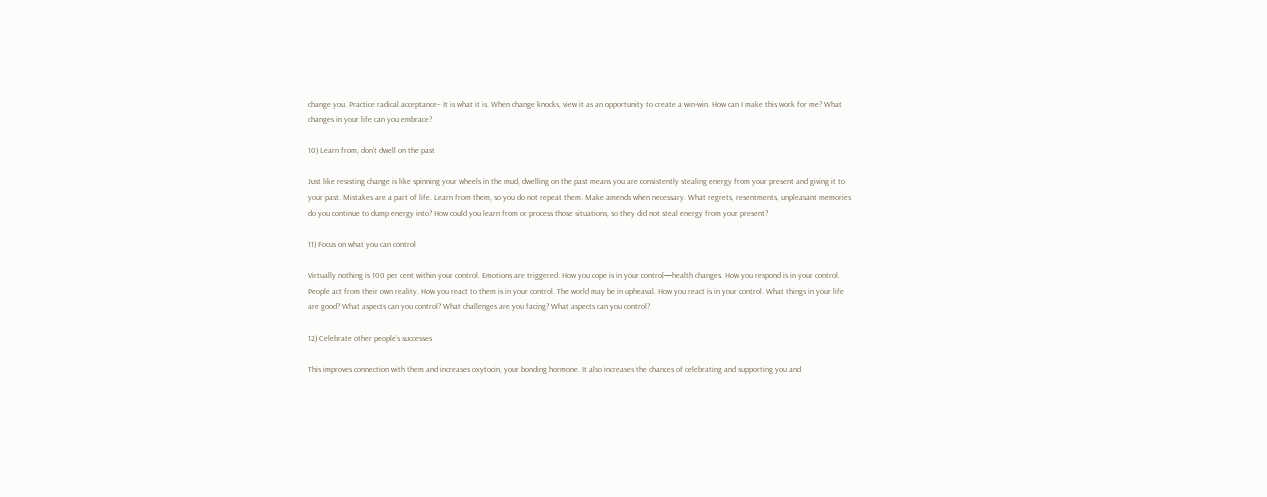change you. Practice radical acceptance– It is what it is. When change knocks, view it as an opportunity to create a win-win. How can I make this work for me? What changes in your life can you embrace?

10) Learn from, don’t dwell on the past

Just like resisting change is like spinning your wheels in the mud, dwelling on the past means you are consistently stealing energy from your present and giving it to your past. Mistakes are a part of life. Learn from them, so you do not repeat them. Make amends when necessary. What regrets, resentments, unpleasant memories do you continue to dump energy into? How could you learn from or process those situations, so they did not steal energy from your present?

11) Focus on what you can control

Virtually nothing is 100 per cent within your control. Emotions are triggered. How you cope is in your control—health changes. How you respond is in your control. People act from their own reality. How you react to them is in your control. The world may be in upheaval. How you react is in your control. What things in your life are good? What aspects can you control? What challenges are you facing? What aspects can you control?

12) Celebrate other people’s successes

This improves connection with them and increases oxytocin, your bonding hormone. It also increases the chances of celebrating and supporting you and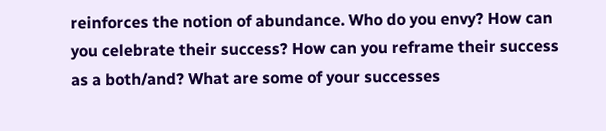reinforces the notion of abundance. Who do you envy? How can you celebrate their success? How can you reframe their success as a both/and? What are some of your successes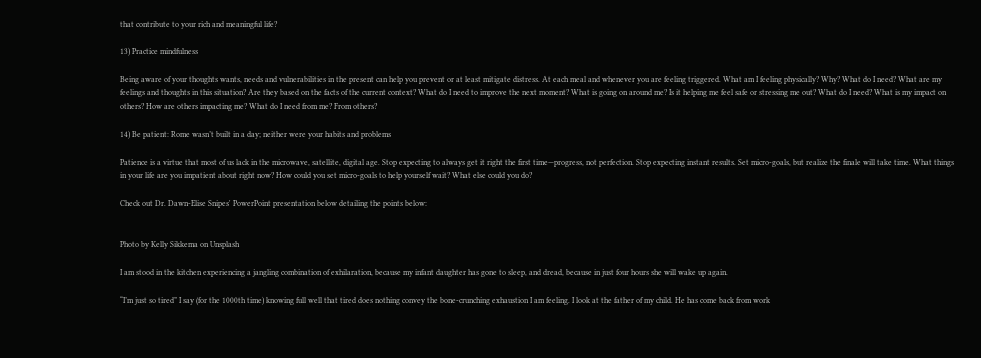that contribute to your rich and meaningful life?

13) Practice mindfulness

Being aware of your thoughts wants, needs and vulnerabilities in the present can help you prevent or at least mitigate distress. At each meal and whenever you are feeling triggered. What am I feeling physically? Why? What do I need? What are my feelings and thoughts in this situation? Are they based on the facts of the current context? What do I need to improve the next moment? What is going on around me? Is it helping me feel safe or stressing me out? What do I need? What is my impact on others? How are others impacting me? What do I need from me? From others?

14) Be patient: Rome wasn’t built in a day; neither were your habits and problems

Patience is a virtue that most of us lack in the microwave, satellite, digital age. Stop expecting to always get it right the first time—progress, not perfection. Stop expecting instant results. Set micro-goals, but realize the finale will take time. What things in your life are you impatient about right now? How could you set micro-goals to help yourself wait? What else could you do?

Check out Dr. Dawn-Elise Snipes' PowerPoint presentation below detailing the points below:


Photo by Kelly Sikkema on Unsplash

I am stood in the kitchen experiencing a jangling combination of exhilaration, because my infant daughter has gone to sleep, and dread, because in just four hours she will wake up again.

“I’m just so tired” I say (for the 1000th time) knowing full well that tired does nothing convey the bone-crunching exhaustion I am feeling. I look at the father of my child. He has come back from work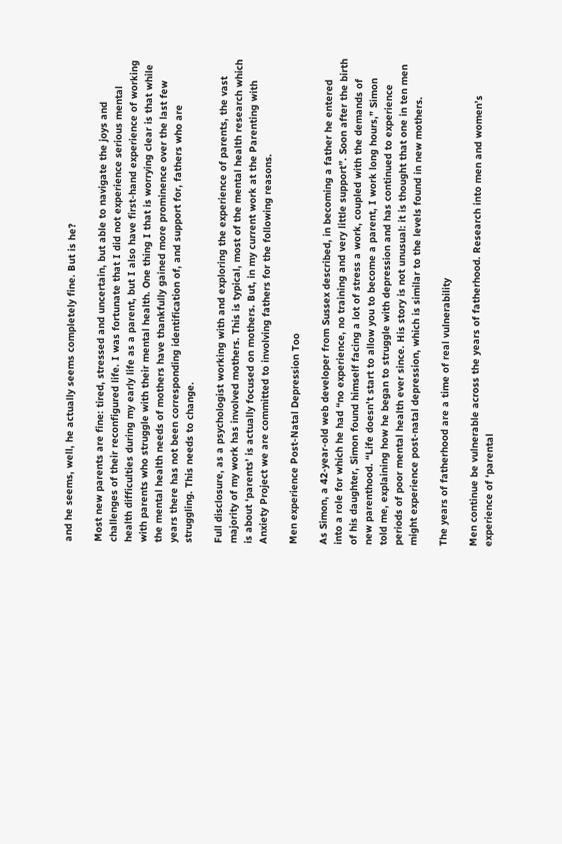and he seems, well, he actually seems completely fine. But is he?

Most new parents are fine: tired, stressed and uncertain, but able to navigate the joys and challenges of their reconfigured life. I was fortunate that I did not experience serious mental health difficulties during my early life as a parent, but I also have first-hand experience of working with parents who struggle with their mental health. One thing I that is worrying clear is that while the mental health needs of mothers have thankfully gained more prominence over the last few years there has not been corresponding identification of, and support for, fathers who are struggling. This needs to change.

Full disclosure, as a psychologist working with and exploring the experience of parents, the vast majority of my work has involved mothers. This is typical, most of the mental health research which is about ‘parents’ is actually focused on mothers. But, in my current work at the Parenting with Anxiety Project we are committed to involving fathers for the following reasons.

Men experience Post-Natal Depression Too

As Simon, a 42-year-old web developer from Sussex described, in becoming a father he entered into a role for which he had “no experience, no training and very little support”. Soon after the birth of his daughter, Simon found himself facing a lot of stress a work, coupled with the demands of new parenthood. “Life doesn’t start to allow you to become a parent, I work long hours,” Simon told me, explaining how he began to struggle with depression and has continued to experience periods of poor mental health ever since. His story is not unusual: it is thought that one in ten men might experience post-natal depression, which is similar to the levels found in new mothers.

The years of fatherhood are a time of real vulnerability

Men continue be vulnerable across the years of fatherhood. Research into men and women’s experience of ‘parental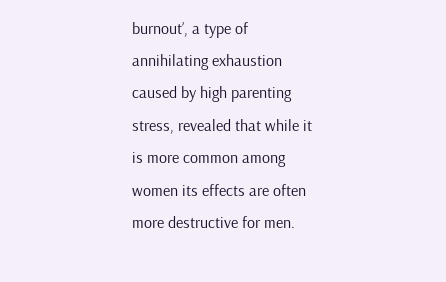burnout’, a type of annihilating exhaustion caused by high parenting stress, revealed that while it is more common among women its effects are often more destructive for men.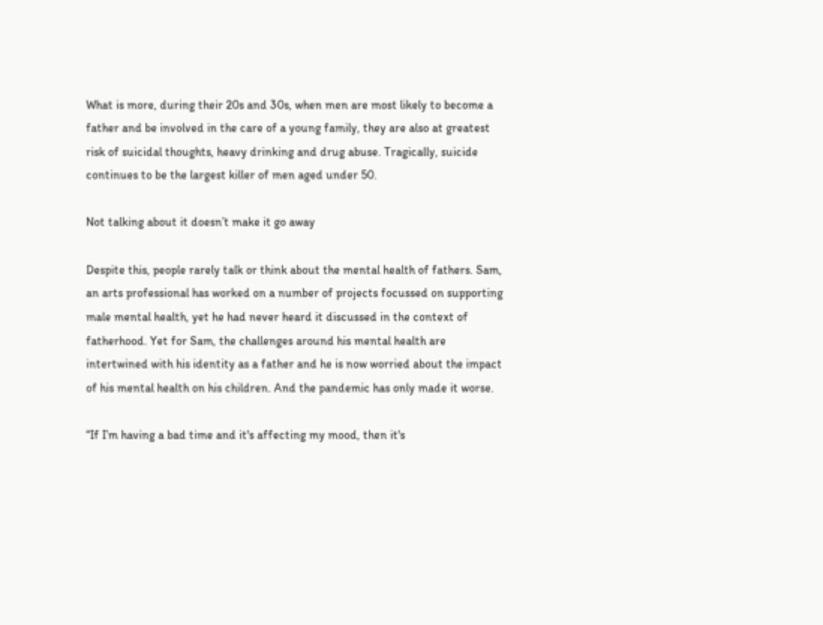What is more, during their 20s and 30s, when men are most likely to become a father and be involved in the care of a young family, they are also at greatest risk of suicidal thoughts, heavy drinking and drug abuse. Tragically, suicide continues to be the largest killer of men aged under 50.

Not talking about it doesn’t make it go away

Despite this, people rarely talk or think about the mental health of fathers. Sam, an arts professional has worked on a number of projects focussed on supporting male mental health, yet he had never heard it discussed in the context of fatherhood. Yet for Sam, the challenges around his mental health are intertwined with his identity as a father and he is now worried about the impact of his mental health on his children. And the pandemic has only made it worse.

“If I’m having a bad time and it's affecting my mood, then it's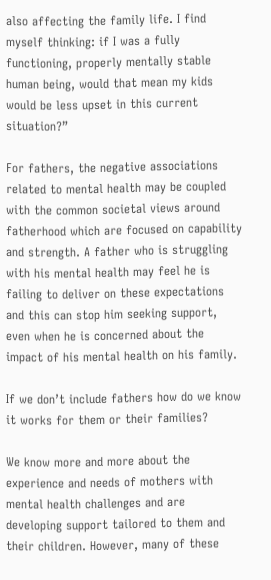also affecting the family life. I find myself thinking: if I was a fully functioning, properly mentally stable human being, would that mean my kids would be less upset in this current situation?”

For fathers, the negative associations related to mental health may be coupled with the common societal views around fatherhood which are focused on capability and strength. A father who is struggling with his mental health may feel he is failing to deliver on these expectations and this can stop him seeking support, even when he is concerned about the impact of his mental health on his family.

If we don’t include fathers how do we know it works for them or their families?

We know more and more about the experience and needs of mothers with mental health challenges and are developing support tailored to them and their children. However, many of these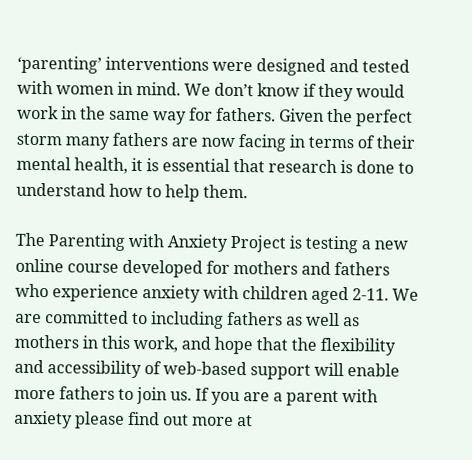‘parenting’ interventions were designed and tested with women in mind. We don’t know if they would work in the same way for fathers. Given the perfect storm many fathers are now facing in terms of their mental health, it is essential that research is done to understand how to help them.

The Parenting with Anxiety Project is testing a new online course developed for mothers and fathers who experience anxiety with children aged 2-11. We are committed to including fathers as well as mothers in this work, and hope that the flexibility and accessibility of web-based support will enable more fathers to join us. If you are a parent with anxiety please find out more at